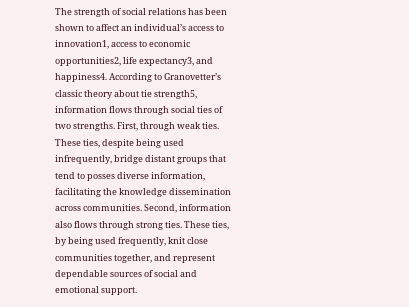The strength of social relations has been shown to affect an individual’s access to innovation1, access to economic opportunities2, life expectancy3, and happiness4. According to Granovetter’s classic theory about tie strength5, information flows through social ties of two strengths. First, through weak ties. These ties, despite being used infrequently, bridge distant groups that tend to posses diverse information, facilitating the knowledge dissemination across communities. Second, information also flows through strong ties. These ties, by being used frequently, knit close communities together, and represent dependable sources of social and emotional support.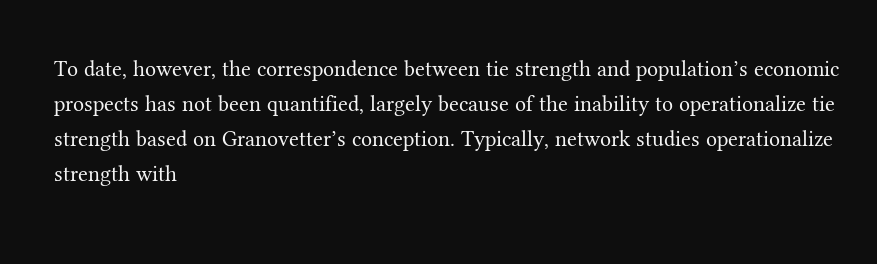To date, however, the correspondence between tie strength and population’s economic prospects has not been quantified, largely because of the inability to operationalize tie strength based on Granovetter’s conception. Typically, network studies operationalize strength with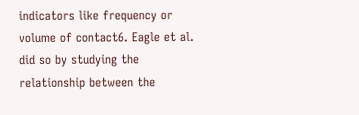indicators like frequency or volume of contact6. Eagle et al. did so by studying the relationship between the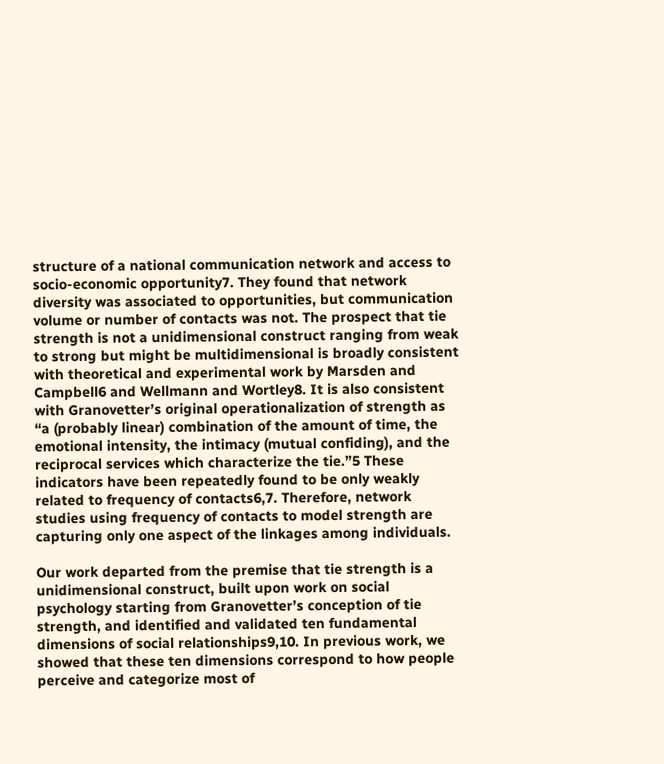structure of a national communication network and access to socio-economic opportunity7. They found that network diversity was associated to opportunities, but communication volume or number of contacts was not. The prospect that tie strength is not a unidimensional construct ranging from weak to strong but might be multidimensional is broadly consistent with theoretical and experimental work by Marsden and Campbell6 and Wellmann and Wortley8. It is also consistent with Granovetter’s original operationalization of strength as “a (probably linear) combination of the amount of time, the emotional intensity, the intimacy (mutual confiding), and the reciprocal services which characterize the tie.”5 These indicators have been repeatedly found to be only weakly related to frequency of contacts6,7. Therefore, network studies using frequency of contacts to model strength are capturing only one aspect of the linkages among individuals.

Our work departed from the premise that tie strength is a unidimensional construct, built upon work on social psychology starting from Granovetter’s conception of tie strength, and identified and validated ten fundamental dimensions of social relationships9,10. In previous work, we showed that these ten dimensions correspond to how people perceive and categorize most of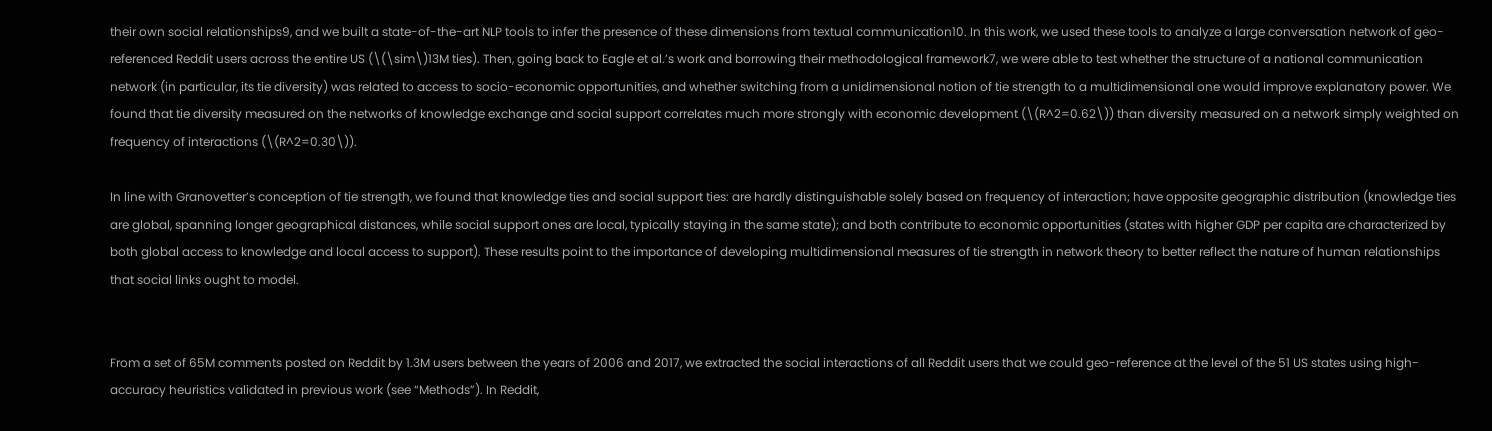their own social relationships9, and we built a state-of-the-art NLP tools to infer the presence of these dimensions from textual communication10. In this work, we used these tools to analyze a large conversation network of geo-referenced Reddit users across the entire US (\(\sim\)13M ties). Then, going back to Eagle et al.’s work and borrowing their methodological framework7, we were able to test whether the structure of a national communication network (in particular, its tie diversity) was related to access to socio-economic opportunities, and whether switching from a unidimensional notion of tie strength to a multidimensional one would improve explanatory power. We found that tie diversity measured on the networks of knowledge exchange and social support correlates much more strongly with economic development (\(R^2=0.62\)) than diversity measured on a network simply weighted on frequency of interactions (\(R^2=0.30\)).

In line with Granovetter’s conception of tie strength, we found that knowledge ties and social support ties: are hardly distinguishable solely based on frequency of interaction; have opposite geographic distribution (knowledge ties are global, spanning longer geographical distances, while social support ones are local, typically staying in the same state); and both contribute to economic opportunities (states with higher GDP per capita are characterized by both global access to knowledge and local access to support). These results point to the importance of developing multidimensional measures of tie strength in network theory to better reflect the nature of human relationships that social links ought to model.


From a set of 65M comments posted on Reddit by 1.3M users between the years of 2006 and 2017, we extracted the social interactions of all Reddit users that we could geo-reference at the level of the 51 US states using high-accuracy heuristics validated in previous work (see “Methods”). In Reddit,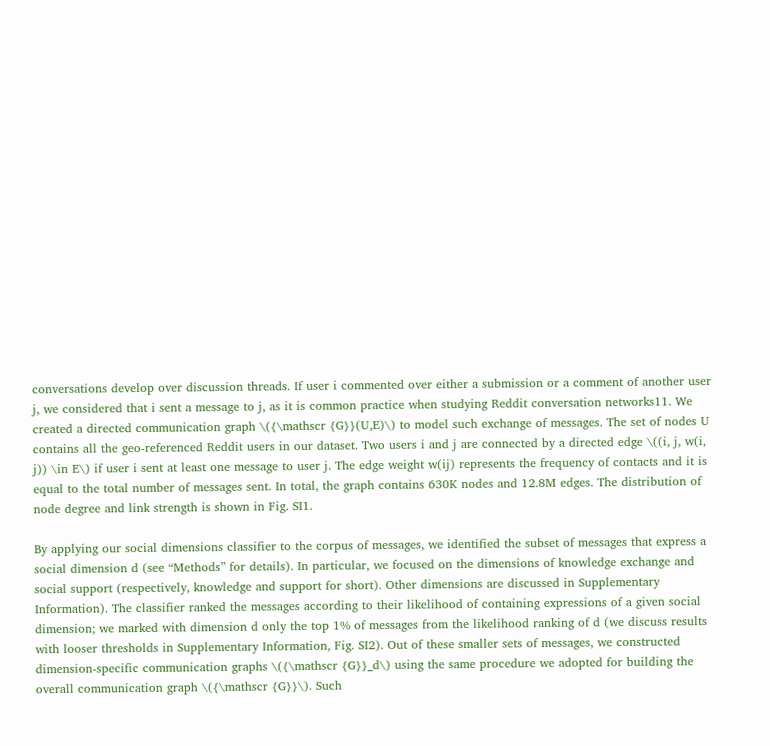conversations develop over discussion threads. If user i commented over either a submission or a comment of another user j, we considered that i sent a message to j, as it is common practice when studying Reddit conversation networks11. We created a directed communication graph \({\mathscr {G}}(U,E)\) to model such exchange of messages. The set of nodes U contains all the geo-referenced Reddit users in our dataset. Two users i and j are connected by a directed edge \((i, j, w(i, j)) \in E\) if user i sent at least one message to user j. The edge weight w(ij) represents the frequency of contacts and it is equal to the total number of messages sent. In total, the graph contains 630K nodes and 12.8M edges. The distribution of node degree and link strength is shown in Fig. SI1.

By applying our social dimensions classifier to the corpus of messages, we identified the subset of messages that express a social dimension d (see “Methods” for details). In particular, we focused on the dimensions of knowledge exchange and social support (respectively, knowledge and support for short). Other dimensions are discussed in Supplementary Information). The classifier ranked the messages according to their likelihood of containing expressions of a given social dimension; we marked with dimension d only the top 1% of messages from the likelihood ranking of d (we discuss results with looser thresholds in Supplementary Information, Fig. SI2). Out of these smaller sets of messages, we constructed dimension-specific communication graphs \({\mathscr {G}}_d\) using the same procedure we adopted for building the overall communication graph \({\mathscr {G}}\). Such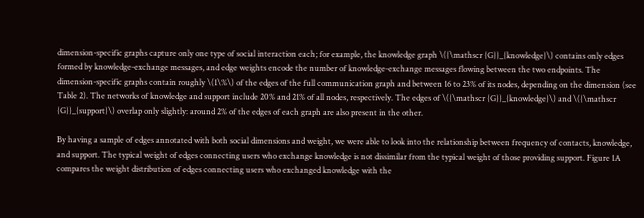dimension-specific graphs capture only one type of social interaction each; for example, the knowledge graph \({\mathscr {G}}_{knowledge}\) contains only edges formed by knowledge-exchange messages, and edge weights encode the number of knowledge-exchange messages flowing between the two endpoints. The dimension-specific graphs contain roughly \(1\%\) of the edges of the full communication graph and between 16 to 23% of its nodes, depending on the dimension (see Table 2). The networks of knowledge and support include 20% and 21% of all nodes, respectively. The edges of \({\mathscr {G}}_{knowledge}\) and \({\mathscr {G}}_{support}\) overlap only slightly: around 2% of the edges of each graph are also present in the other.

By having a sample of edges annotated with both social dimensions and weight, we were able to look into the relationship between frequency of contacts, knowledge, and support. The typical weight of edges connecting users who exchange knowledge is not dissimilar from the typical weight of those providing support. Figure 1A compares the weight distribution of edges connecting users who exchanged knowledge with the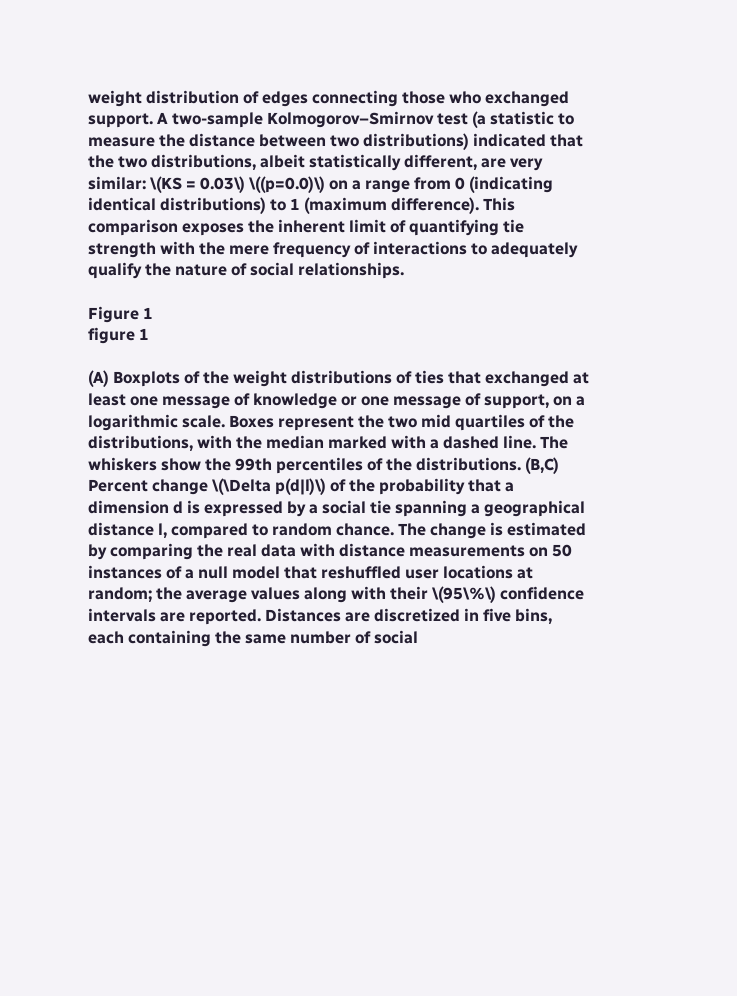weight distribution of edges connecting those who exchanged support. A two-sample Kolmogorov–Smirnov test (a statistic to measure the distance between two distributions) indicated that the two distributions, albeit statistically different, are very similar: \(KS = 0.03\) \((p=0.0)\) on a range from 0 (indicating identical distributions) to 1 (maximum difference). This comparison exposes the inherent limit of quantifying tie strength with the mere frequency of interactions to adequately qualify the nature of social relationships.

Figure 1
figure 1

(A) Boxplots of the weight distributions of ties that exchanged at least one message of knowledge or one message of support, on a logarithmic scale. Boxes represent the two mid quartiles of the distributions, with the median marked with a dashed line. The whiskers show the 99th percentiles of the distributions. (B,C) Percent change \(\Delta p(d|l)\) of the probability that a dimension d is expressed by a social tie spanning a geographical distance l, compared to random chance. The change is estimated by comparing the real data with distance measurements on 50 instances of a null model that reshuffled user locations at random; the average values along with their \(95\%\) confidence intervals are reported. Distances are discretized in five bins, each containing the same number of social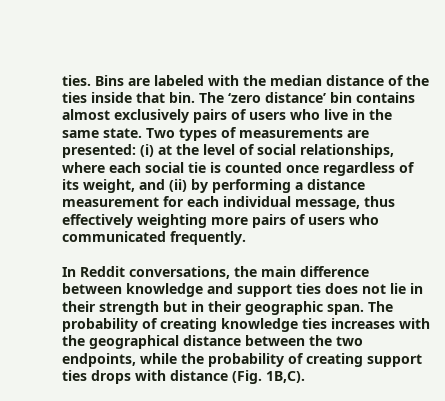ties. Bins are labeled with the median distance of the ties inside that bin. The ‘zero distance’ bin contains almost exclusively pairs of users who live in the same state. Two types of measurements are presented: (i) at the level of social relationships, where each social tie is counted once regardless of its weight, and (ii) by performing a distance measurement for each individual message, thus effectively weighting more pairs of users who communicated frequently.

In Reddit conversations, the main difference between knowledge and support ties does not lie in their strength but in their geographic span. The probability of creating knowledge ties increases with the geographical distance between the two endpoints, while the probability of creating support ties drops with distance (Fig. 1B,C).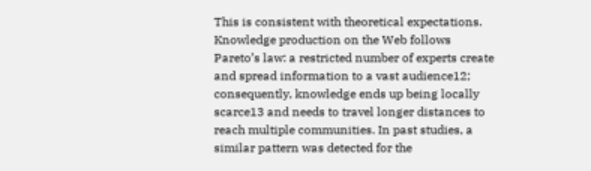This is consistent with theoretical expectations. Knowledge production on the Web follows Pareto’s law: a restricted number of experts create and spread information to a vast audience12; consequently, knowledge ends up being locally scarce13 and needs to travel longer distances to reach multiple communities. In past studies, a similar pattern was detected for the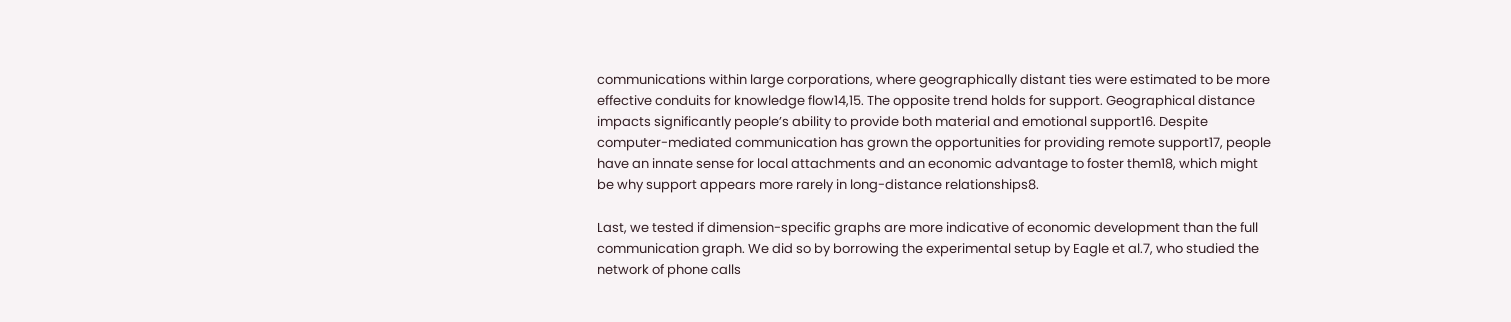communications within large corporations, where geographically distant ties were estimated to be more effective conduits for knowledge flow14,15. The opposite trend holds for support. Geographical distance impacts significantly people’s ability to provide both material and emotional support16. Despite computer-mediated communication has grown the opportunities for providing remote support17, people have an innate sense for local attachments and an economic advantage to foster them18, which might be why support appears more rarely in long-distance relationships8.

Last, we tested if dimension-specific graphs are more indicative of economic development than the full communication graph. We did so by borrowing the experimental setup by Eagle et al.7, who studied the network of phone calls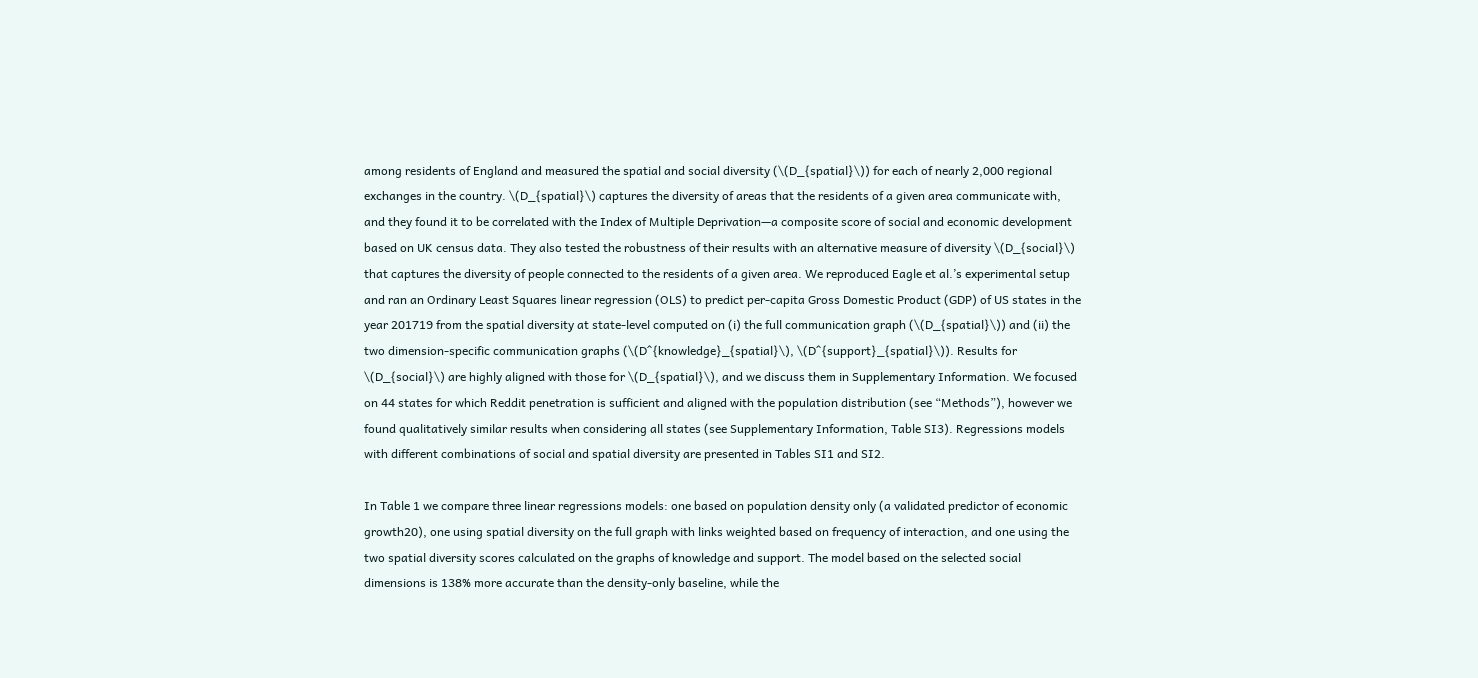among residents of England and measured the spatial and social diversity (\(D_{spatial}\)) for each of nearly 2,000 regional exchanges in the country. \(D_{spatial}\) captures the diversity of areas that the residents of a given area communicate with, and they found it to be correlated with the Index of Multiple Deprivation—a composite score of social and economic development based on UK census data. They also tested the robustness of their results with an alternative measure of diversity \(D_{social}\) that captures the diversity of people connected to the residents of a given area. We reproduced Eagle et al.’s experimental setup and ran an Ordinary Least Squares linear regression (OLS) to predict per-capita Gross Domestic Product (GDP) of US states in the year 201719 from the spatial diversity at state-level computed on (i) the full communication graph (\(D_{spatial}\)) and (ii) the two dimension-specific communication graphs (\(D^{knowledge}_{spatial}\), \(D^{support}_{spatial}\)). Results for \(D_{social}\) are highly aligned with those for \(D_{spatial}\), and we discuss them in Supplementary Information. We focused on 44 states for which Reddit penetration is sufficient and aligned with the population distribution (see “Methods”), however we found qualitatively similar results when considering all states (see Supplementary Information, Table SI3). Regressions models with different combinations of social and spatial diversity are presented in Tables SI1 and SI2.

In Table 1 we compare three linear regressions models: one based on population density only (a validated predictor of economic growth20), one using spatial diversity on the full graph with links weighted based on frequency of interaction, and one using the two spatial diversity scores calculated on the graphs of knowledge and support. The model based on the selected social dimensions is 138% more accurate than the density-only baseline, while the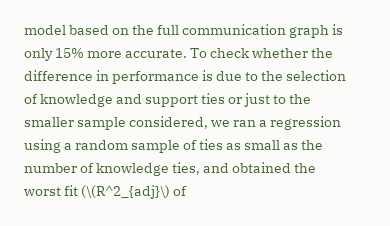model based on the full communication graph is only 15% more accurate. To check whether the difference in performance is due to the selection of knowledge and support ties or just to the smaller sample considered, we ran a regression using a random sample of ties as small as the number of knowledge ties, and obtained the worst fit (\(R^2_{adj}\) of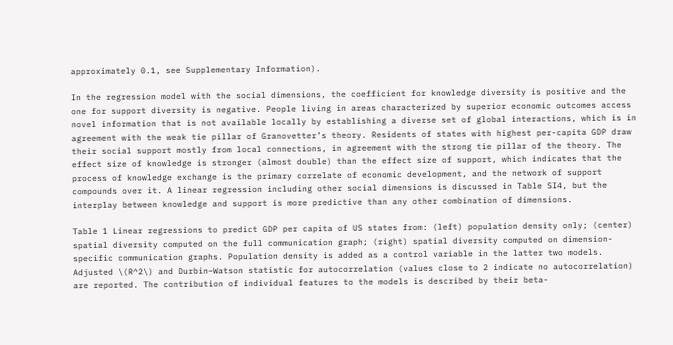approximately 0.1, see Supplementary Information).

In the regression model with the social dimensions, the coefficient for knowledge diversity is positive and the one for support diversity is negative. People living in areas characterized by superior economic outcomes access novel information that is not available locally by establishing a diverse set of global interactions, which is in agreement with the weak tie pillar of Granovetter’s theory. Residents of states with highest per-capita GDP draw their social support mostly from local connections, in agreement with the strong tie pillar of the theory. The effect size of knowledge is stronger (almost double) than the effect size of support, which indicates that the process of knowledge exchange is the primary correlate of economic development, and the network of support compounds over it. A linear regression including other social dimensions is discussed in Table SI4, but the interplay between knowledge and support is more predictive than any other combination of dimensions.

Table 1 Linear regressions to predict GDP per capita of US states from: (left) population density only; (center) spatial diversity computed on the full communication graph; (right) spatial diversity computed on dimension-specific communication graphs. Population density is added as a control variable in the latter two models. Adjusted \(R^2\) and Durbin–Watson statistic for autocorrelation (values close to 2 indicate no autocorrelation) are reported. The contribution of individual features to the models is described by their beta-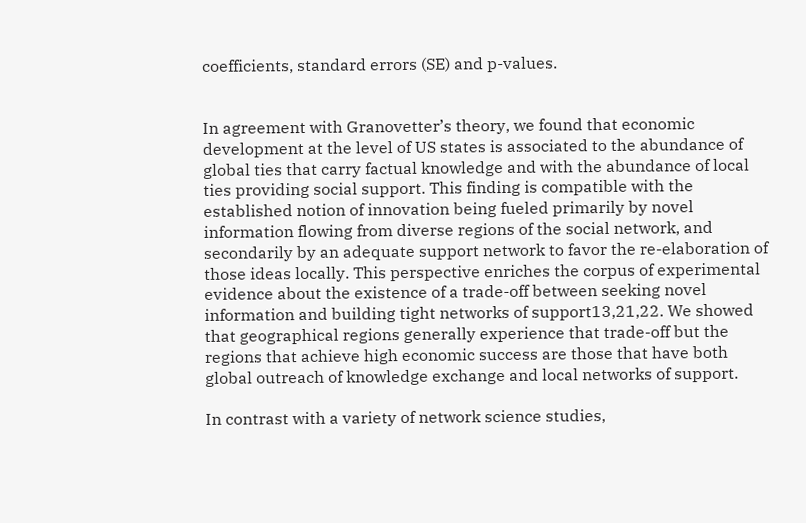coefficients, standard errors (SE) and p-values.


In agreement with Granovetter’s theory, we found that economic development at the level of US states is associated to the abundance of global ties that carry factual knowledge and with the abundance of local ties providing social support. This finding is compatible with the established notion of innovation being fueled primarily by novel information flowing from diverse regions of the social network, and secondarily by an adequate support network to favor the re-elaboration of those ideas locally. This perspective enriches the corpus of experimental evidence about the existence of a trade-off between seeking novel information and building tight networks of support13,21,22. We showed that geographical regions generally experience that trade-off but the regions that achieve high economic success are those that have both global outreach of knowledge exchange and local networks of support.

In contrast with a variety of network science studies,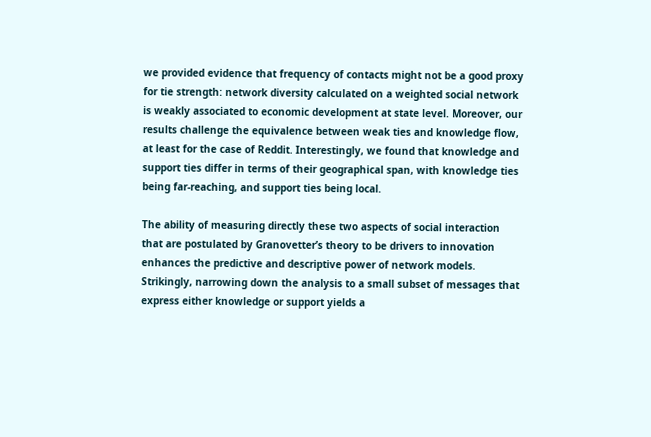we provided evidence that frequency of contacts might not be a good proxy for tie strength: network diversity calculated on a weighted social network is weakly associated to economic development at state level. Moreover, our results challenge the equivalence between weak ties and knowledge flow, at least for the case of Reddit. Interestingly, we found that knowledge and support ties differ in terms of their geographical span, with knowledge ties being far-reaching, and support ties being local.

The ability of measuring directly these two aspects of social interaction that are postulated by Granovetter’s theory to be drivers to innovation enhances the predictive and descriptive power of network models. Strikingly, narrowing down the analysis to a small subset of messages that express either knowledge or support yields a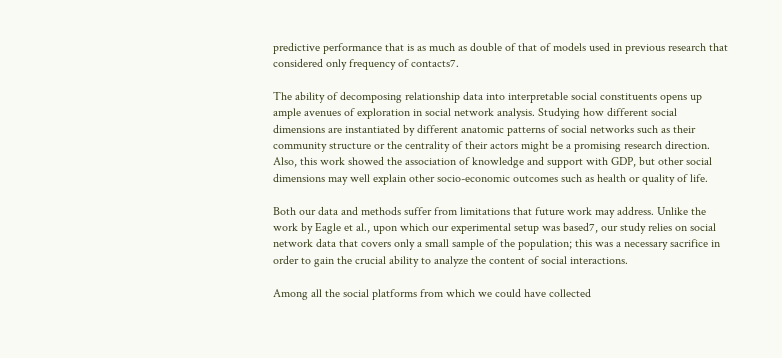predictive performance that is as much as double of that of models used in previous research that considered only frequency of contacts7.

The ability of decomposing relationship data into interpretable social constituents opens up ample avenues of exploration in social network analysis. Studying how different social dimensions are instantiated by different anatomic patterns of social networks such as their community structure or the centrality of their actors might be a promising research direction. Also, this work showed the association of knowledge and support with GDP, but other social dimensions may well explain other socio-economic outcomes such as health or quality of life.

Both our data and methods suffer from limitations that future work may address. Unlike the work by Eagle et al., upon which our experimental setup was based7, our study relies on social network data that covers only a small sample of the population; this was a necessary sacrifice in order to gain the crucial ability to analyze the content of social interactions.

Among all the social platforms from which we could have collected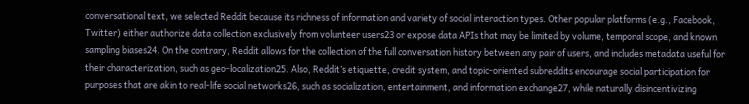conversational text, we selected Reddit because its richness of information and variety of social interaction types. Other popular platforms (e.g., Facebook, Twitter) either authorize data collection exclusively from volunteer users23 or expose data APIs that may be limited by volume, temporal scope, and known sampling biases24. On the contrary, Reddit allows for the collection of the full conversation history between any pair of users, and includes metadata useful for their characterization, such as geo-localization25. Also, Reddit’s etiquette, credit system, and topic-oriented subreddits encourage social participation for purposes that are akin to real-life social networks26, such as socialization, entertainment, and information exchange27, while naturally disincentivizing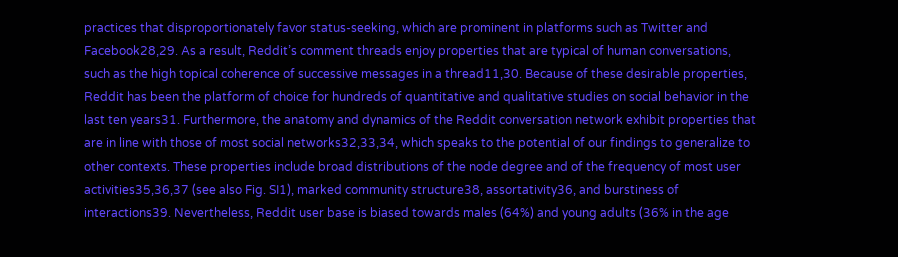practices that disproportionately favor status-seeking, which are prominent in platforms such as Twitter and Facebook28,29. As a result, Reddit’s comment threads enjoy properties that are typical of human conversations, such as the high topical coherence of successive messages in a thread11,30. Because of these desirable properties, Reddit has been the platform of choice for hundreds of quantitative and qualitative studies on social behavior in the last ten years31. Furthermore, the anatomy and dynamics of the Reddit conversation network exhibit properties that are in line with those of most social networks32,33,34, which speaks to the potential of our findings to generalize to other contexts. These properties include broad distributions of the node degree and of the frequency of most user activities35,36,37 (see also Fig. SI1), marked community structure38, assortativity36, and burstiness of interactions39. Nevertheless, Reddit user base is biased towards males (64%) and young adults (36% in the age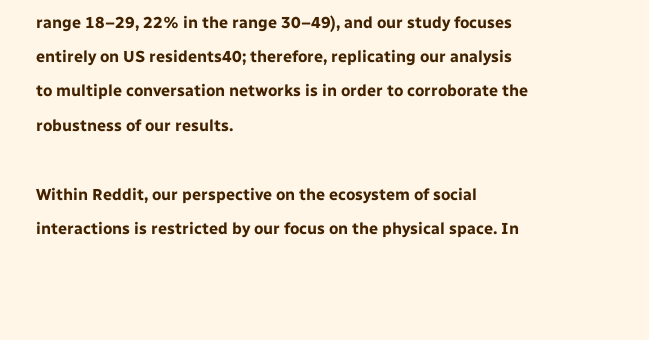range 18–29, 22% in the range 30–49), and our study focuses entirely on US residents40; therefore, replicating our analysis to multiple conversation networks is in order to corroborate the robustness of our results.

Within Reddit, our perspective on the ecosystem of social interactions is restricted by our focus on the physical space. In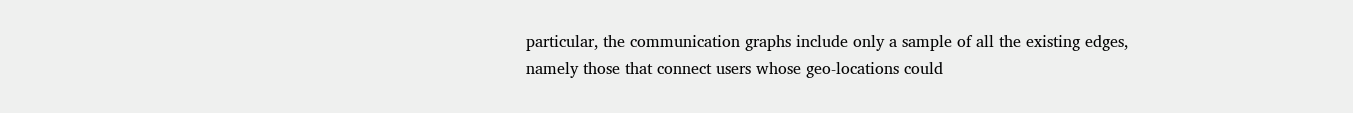particular, the communication graphs include only a sample of all the existing edges, namely those that connect users whose geo-locations could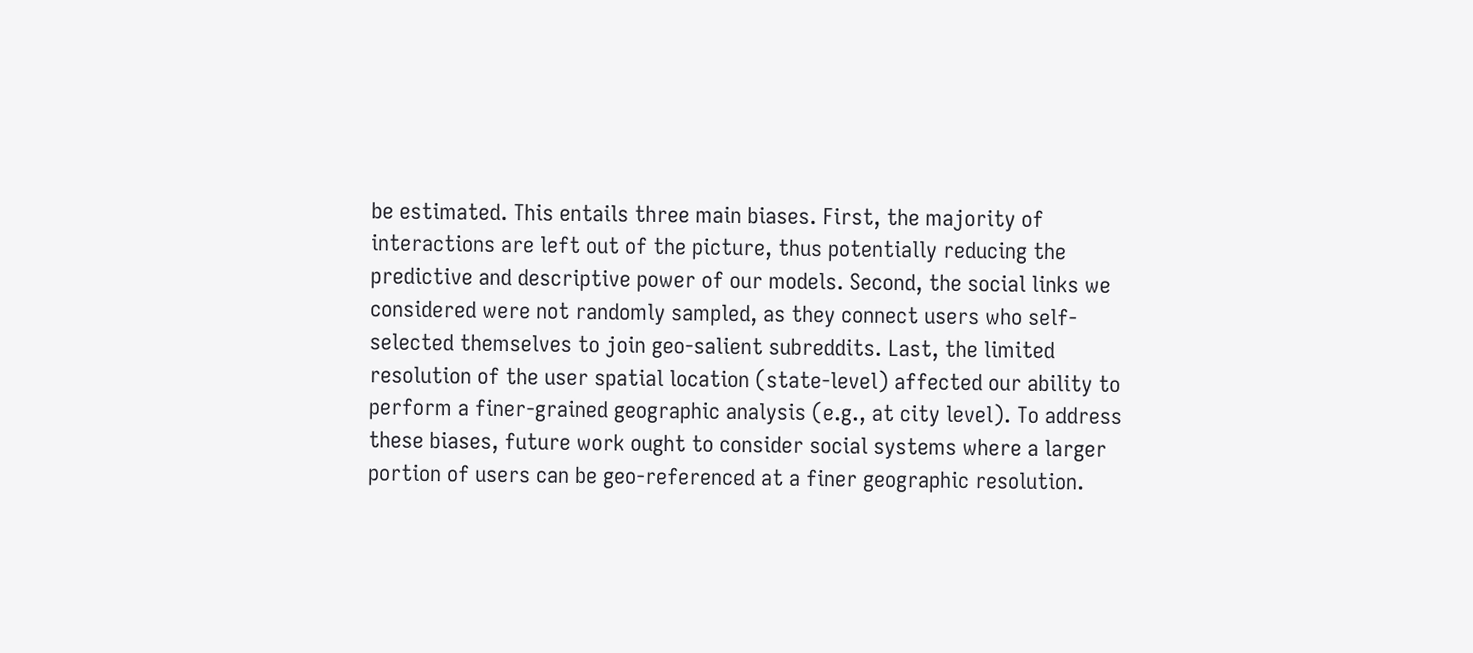be estimated. This entails three main biases. First, the majority of interactions are left out of the picture, thus potentially reducing the predictive and descriptive power of our models. Second, the social links we considered were not randomly sampled, as they connect users who self-selected themselves to join geo-salient subreddits. Last, the limited resolution of the user spatial location (state-level) affected our ability to perform a finer-grained geographic analysis (e.g., at city level). To address these biases, future work ought to consider social systems where a larger portion of users can be geo-referenced at a finer geographic resolution.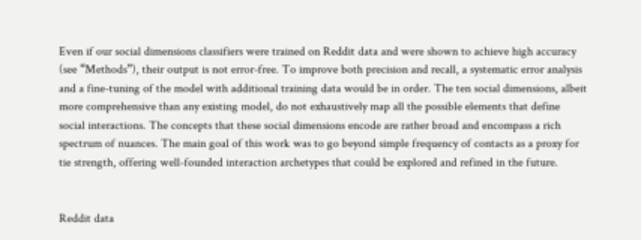Even if our social dimensions classifiers were trained on Reddit data and were shown to achieve high accuracy (see “Methods”), their output is not error-free. To improve both precision and recall, a systematic error analysis and a fine-tuning of the model with additional training data would be in order. The ten social dimensions, albeit more comprehensive than any existing model, do not exhaustively map all the possible elements that define social interactions. The concepts that these social dimensions encode are rather broad and encompass a rich spectrum of nuances. The main goal of this work was to go beyond simple frequency of contacts as a proxy for tie strength, offering well-founded interaction archetypes that could be explored and refined in the future.


Reddit data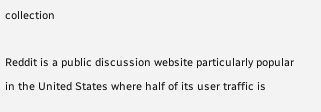collection

Reddit is a public discussion website particularly popular in the United States where half of its user traffic is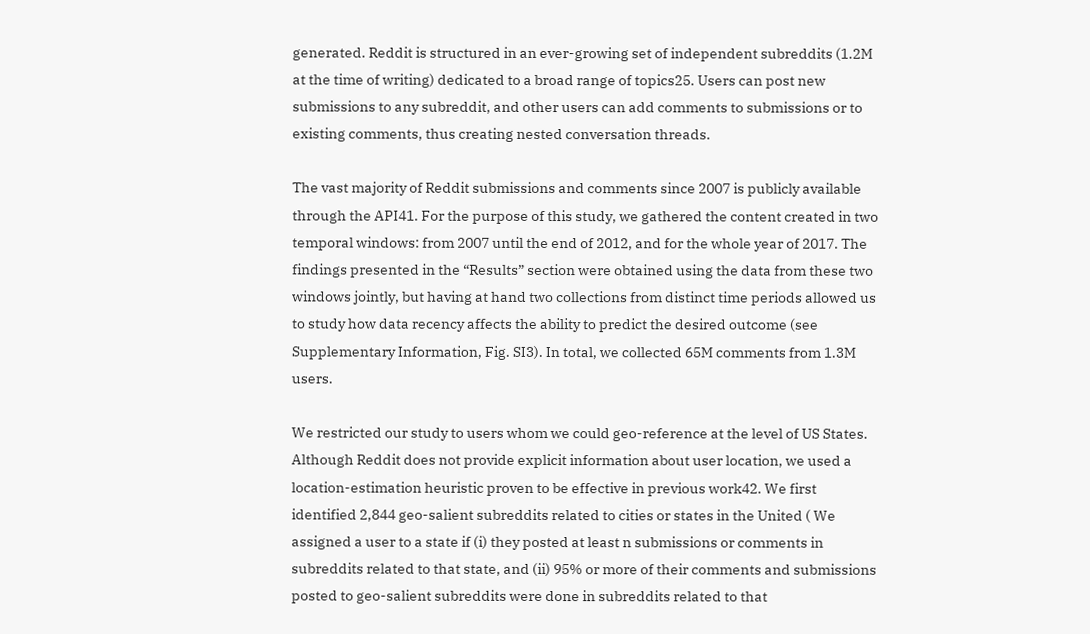generated. Reddit is structured in an ever-growing set of independent subreddits (1.2M at the time of writing) dedicated to a broad range of topics25. Users can post new submissions to any subreddit, and other users can add comments to submissions or to existing comments, thus creating nested conversation threads.

The vast majority of Reddit submissions and comments since 2007 is publicly available through the API41. For the purpose of this study, we gathered the content created in two temporal windows: from 2007 until the end of 2012, and for the whole year of 2017. The findings presented in the “Results” section were obtained using the data from these two windows jointly, but having at hand two collections from distinct time periods allowed us to study how data recency affects the ability to predict the desired outcome (see Supplementary Information, Fig. SI3). In total, we collected 65M comments from 1.3M users.

We restricted our study to users whom we could geo-reference at the level of US States. Although Reddit does not provide explicit information about user location, we used a location-estimation heuristic proven to be effective in previous work42. We first identified 2,844 geo-salient subreddits related to cities or states in the United ( We assigned a user to a state if (i) they posted at least n submissions or comments in subreddits related to that state, and (ii) 95% or more of their comments and submissions posted to geo-salient subreddits were done in subreddits related to that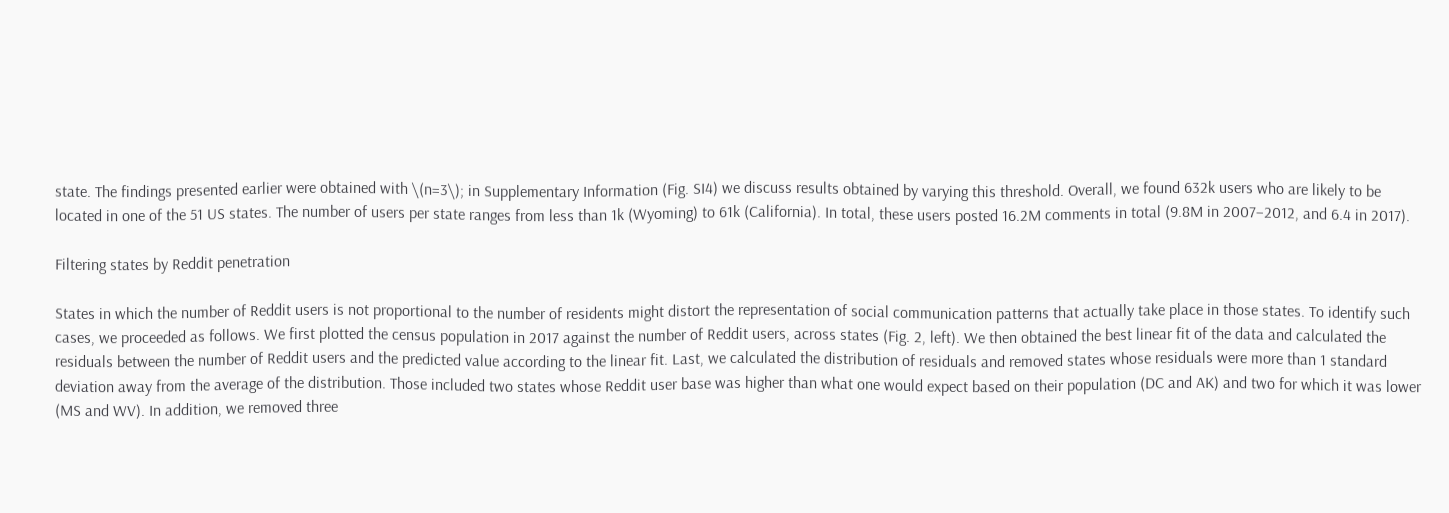state. The findings presented earlier were obtained with \(n=3\); in Supplementary Information (Fig. SI4) we discuss results obtained by varying this threshold. Overall, we found 632k users who are likely to be located in one of the 51 US states. The number of users per state ranges from less than 1k (Wyoming) to 61k (California). In total, these users posted 16.2M comments in total (9.8M in 2007–2012, and 6.4 in 2017).

Filtering states by Reddit penetration

States in which the number of Reddit users is not proportional to the number of residents might distort the representation of social communication patterns that actually take place in those states. To identify such cases, we proceeded as follows. We first plotted the census population in 2017 against the number of Reddit users, across states (Fig. 2, left). We then obtained the best linear fit of the data and calculated the residuals between the number of Reddit users and the predicted value according to the linear fit. Last, we calculated the distribution of residuals and removed states whose residuals were more than 1 standard deviation away from the average of the distribution. Those included two states whose Reddit user base was higher than what one would expect based on their population (DC and AK) and two for which it was lower (MS and WV). In addition, we removed three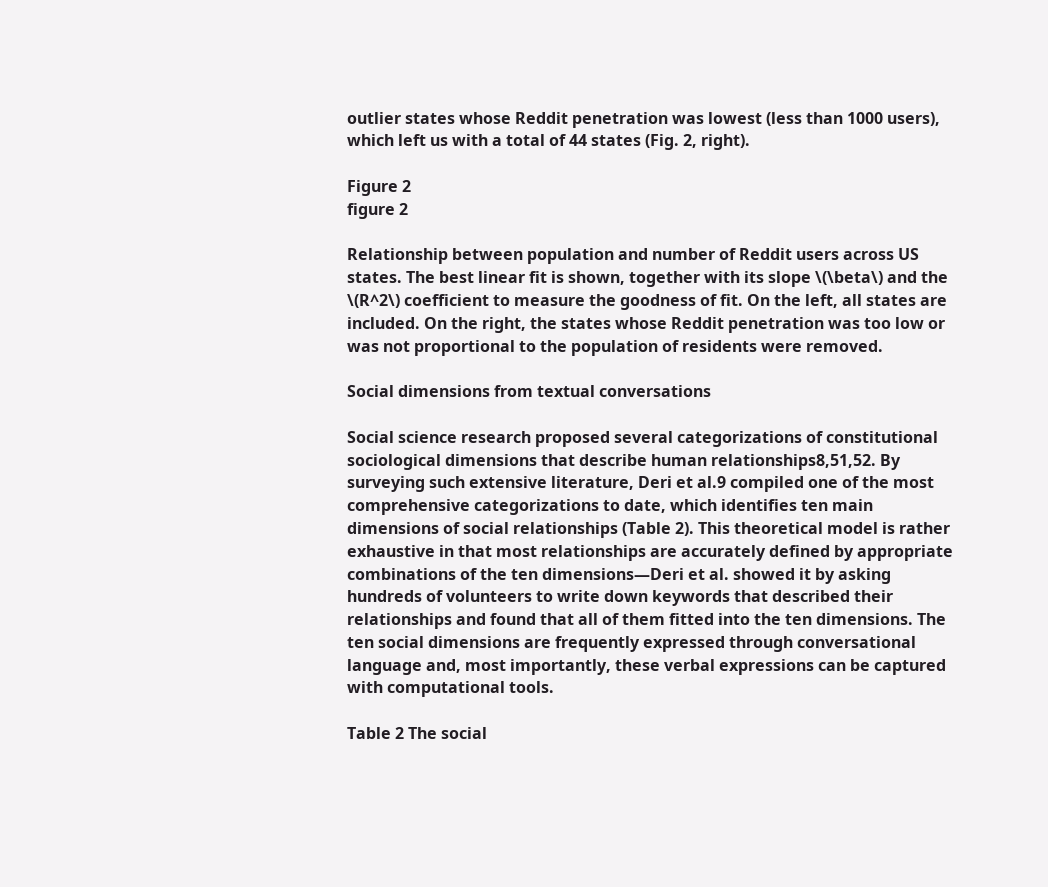outlier states whose Reddit penetration was lowest (less than 1000 users), which left us with a total of 44 states (Fig. 2, right).

Figure 2
figure 2

Relationship between population and number of Reddit users across US states. The best linear fit is shown, together with its slope \(\beta\) and the \(R^2\) coefficient to measure the goodness of fit. On the left, all states are included. On the right, the states whose Reddit penetration was too low or was not proportional to the population of residents were removed.

Social dimensions from textual conversations

Social science research proposed several categorizations of constitutional sociological dimensions that describe human relationships8,51,52. By surveying such extensive literature, Deri et al.9 compiled one of the most comprehensive categorizations to date, which identifies ten main dimensions of social relationships (Table 2). This theoretical model is rather exhaustive in that most relationships are accurately defined by appropriate combinations of the ten dimensions—Deri et al. showed it by asking hundreds of volunteers to write down keywords that described their relationships and found that all of them fitted into the ten dimensions. The ten social dimensions are frequently expressed through conversational language and, most importantly, these verbal expressions can be captured with computational tools.

Table 2 The social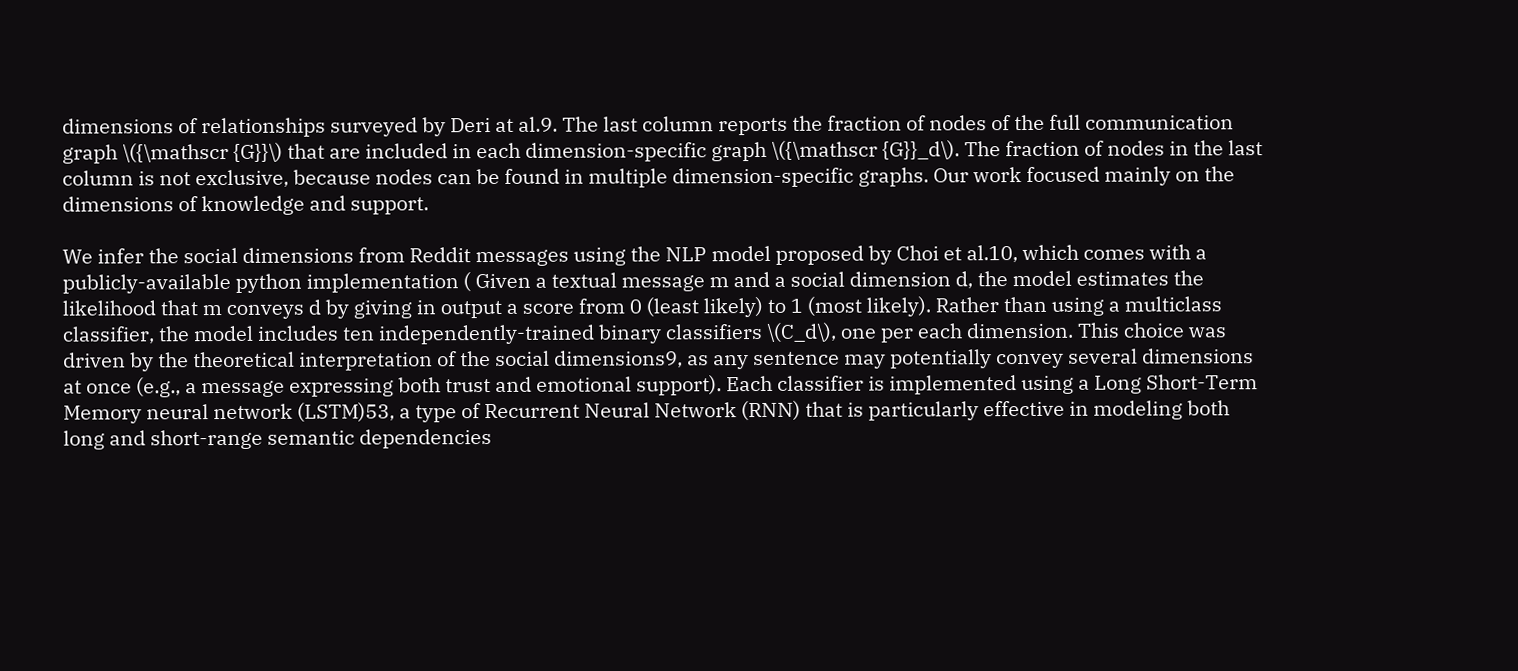dimensions of relationships surveyed by Deri at al.9. The last column reports the fraction of nodes of the full communication graph \({\mathscr {G}}\) that are included in each dimension-specific graph \({\mathscr {G}}_d\). The fraction of nodes in the last column is not exclusive, because nodes can be found in multiple dimension-specific graphs. Our work focused mainly on the dimensions of knowledge and support.

We infer the social dimensions from Reddit messages using the NLP model proposed by Choi et al.10, which comes with a publicly-available python implementation ( Given a textual message m and a social dimension d, the model estimates the likelihood that m conveys d by giving in output a score from 0 (least likely) to 1 (most likely). Rather than using a multiclass classifier, the model includes ten independently-trained binary classifiers \(C_d\), one per each dimension. This choice was driven by the theoretical interpretation of the social dimensions9, as any sentence may potentially convey several dimensions at once (e.g., a message expressing both trust and emotional support). Each classifier is implemented using a Long Short-Term Memory neural network (LSTM)53, a type of Recurrent Neural Network (RNN) that is particularly effective in modeling both long and short-range semantic dependencies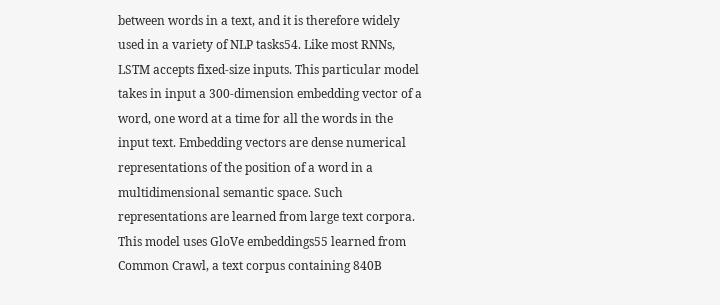between words in a text, and it is therefore widely used in a variety of NLP tasks54. Like most RNNs, LSTM accepts fixed-size inputs. This particular model takes in input a 300-dimension embedding vector of a word, one word at a time for all the words in the input text. Embedding vectors are dense numerical representations of the position of a word in a multidimensional semantic space. Such representations are learned from large text corpora. This model uses GloVe embeddings55 learned from Common Crawl, a text corpus containing 840B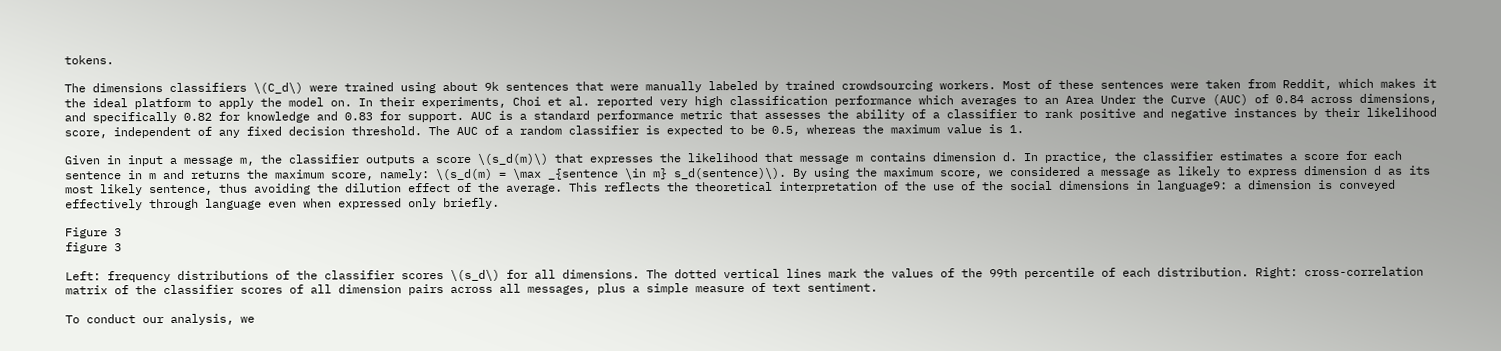tokens.

The dimensions classifiers \(C_d\) were trained using about 9k sentences that were manually labeled by trained crowdsourcing workers. Most of these sentences were taken from Reddit, which makes it the ideal platform to apply the model on. In their experiments, Choi et al. reported very high classification performance which averages to an Area Under the Curve (AUC) of 0.84 across dimensions, and specifically 0.82 for knowledge and 0.83 for support. AUC is a standard performance metric that assesses the ability of a classifier to rank positive and negative instances by their likelihood score, independent of any fixed decision threshold. The AUC of a random classifier is expected to be 0.5, whereas the maximum value is 1.

Given in input a message m, the classifier outputs a score \(s_d(m)\) that expresses the likelihood that message m contains dimension d. In practice, the classifier estimates a score for each sentence in m and returns the maximum score, namely: \(s_d(m) = \max _{sentence \in m} s_d(sentence)\). By using the maximum score, we considered a message as likely to express dimension d as its most likely sentence, thus avoiding the dilution effect of the average. This reflects the theoretical interpretation of the use of the social dimensions in language9: a dimension is conveyed effectively through language even when expressed only briefly.

Figure 3
figure 3

Left: frequency distributions of the classifier scores \(s_d\) for all dimensions. The dotted vertical lines mark the values of the 99th percentile of each distribution. Right: cross-correlation matrix of the classifier scores of all dimension pairs across all messages, plus a simple measure of text sentiment.

To conduct our analysis, we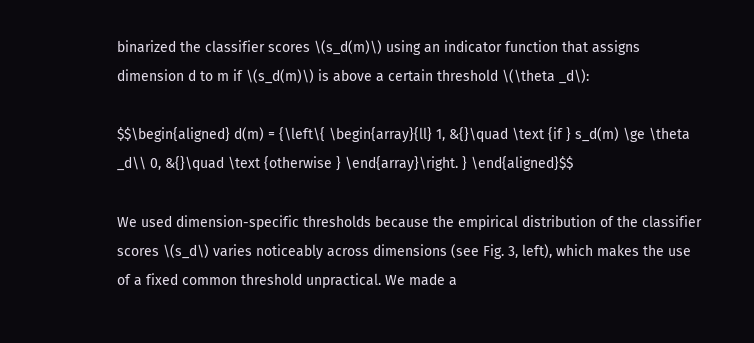binarized the classifier scores \(s_d(m)\) using an indicator function that assigns dimension d to m if \(s_d(m)\) is above a certain threshold \(\theta _d\):

$$\begin{aligned} d(m) = {\left\{ \begin{array}{ll} 1, &{}\quad \text {if } s_d(m) \ge \theta _d\\ 0, &{}\quad \text {otherwise } \end{array}\right. } \end{aligned}$$

We used dimension-specific thresholds because the empirical distribution of the classifier scores \(s_d\) varies noticeably across dimensions (see Fig. 3, left), which makes the use of a fixed common threshold unpractical. We made a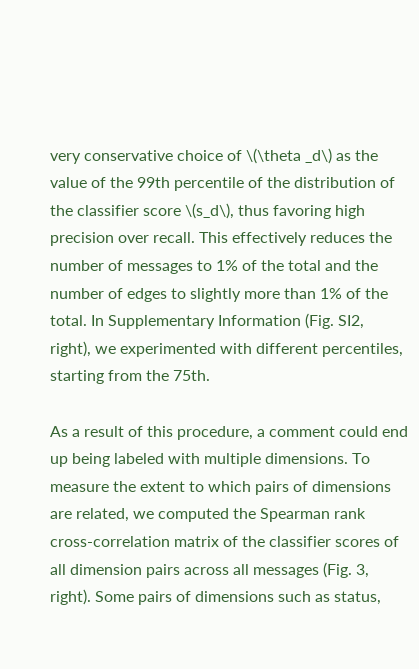very conservative choice of \(\theta _d\) as the value of the 99th percentile of the distribution of the classifier score \(s_d\), thus favoring high precision over recall. This effectively reduces the number of messages to 1% of the total and the number of edges to slightly more than 1% of the total. In Supplementary Information (Fig. SI2, right), we experimented with different percentiles, starting from the 75th.

As a result of this procedure, a comment could end up being labeled with multiple dimensions. To measure the extent to which pairs of dimensions are related, we computed the Spearman rank cross-correlation matrix of the classifier scores of all dimension pairs across all messages (Fig. 3, right). Some pairs of dimensions such as status,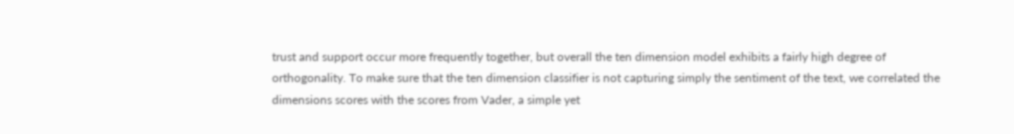trust and support occur more frequently together, but overall the ten dimension model exhibits a fairly high degree of orthogonality. To make sure that the ten dimension classifier is not capturing simply the sentiment of the text, we correlated the dimensions scores with the scores from Vader, a simple yet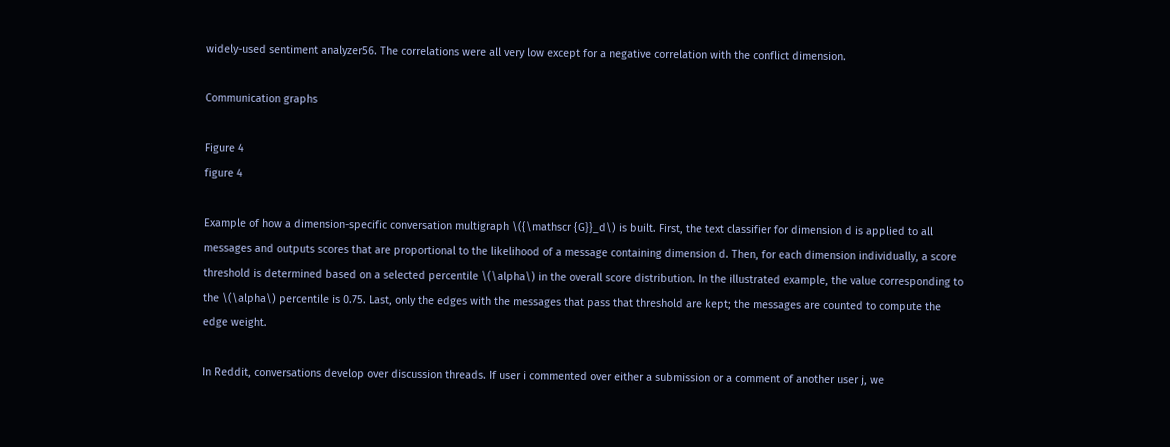widely-used sentiment analyzer56. The correlations were all very low except for a negative correlation with the conflict dimension.

Communication graphs

Figure 4
figure 4

Example of how a dimension-specific conversation multigraph \({\mathscr {G}}_d\) is built. First, the text classifier for dimension d is applied to all messages and outputs scores that are proportional to the likelihood of a message containing dimension d. Then, for each dimension individually, a score threshold is determined based on a selected percentile \(\alpha\) in the overall score distribution. In the illustrated example, the value corresponding to the \(\alpha\) percentile is 0.75. Last, only the edges with the messages that pass that threshold are kept; the messages are counted to compute the edge weight.

In Reddit, conversations develop over discussion threads. If user i commented over either a submission or a comment of another user j, we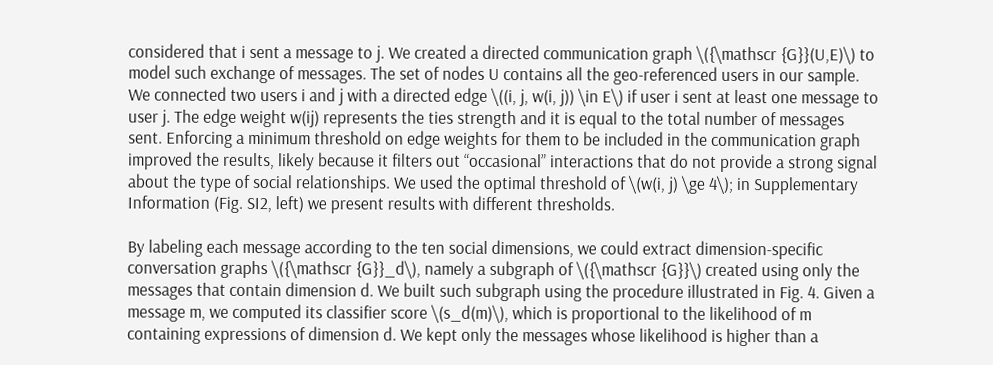considered that i sent a message to j. We created a directed communication graph \({\mathscr {G}}(U,E)\) to model such exchange of messages. The set of nodes U contains all the geo-referenced users in our sample. We connected two users i and j with a directed edge \((i, j, w(i, j)) \in E\) if user i sent at least one message to user j. The edge weight w(ij) represents the ties strength and it is equal to the total number of messages sent. Enforcing a minimum threshold on edge weights for them to be included in the communication graph improved the results, likely because it filters out “occasional” interactions that do not provide a strong signal about the type of social relationships. We used the optimal threshold of \(w(i, j) \ge 4\); in Supplementary Information (Fig. SI2, left) we present results with different thresholds.

By labeling each message according to the ten social dimensions, we could extract dimension-specific conversation graphs \({\mathscr {G}}_d\), namely a subgraph of \({\mathscr {G}}\) created using only the messages that contain dimension d. We built such subgraph using the procedure illustrated in Fig. 4. Given a message m, we computed its classifier score \(s_d(m)\), which is proportional to the likelihood of m containing expressions of dimension d. We kept only the messages whose likelihood is higher than a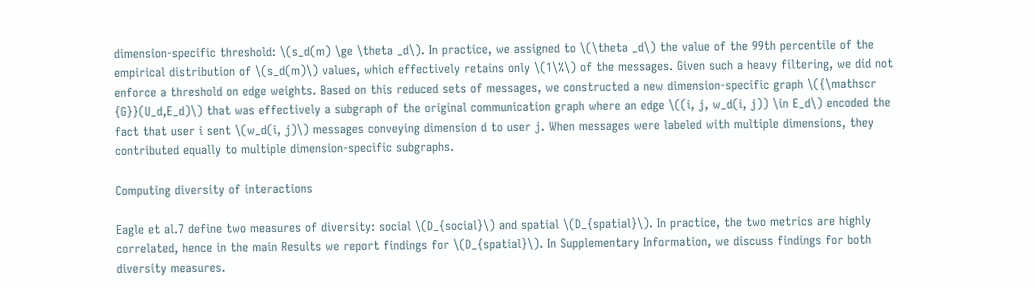dimension-specific threshold: \(s_d(m) \ge \theta _d\). In practice, we assigned to \(\theta _d\) the value of the 99th percentile of the empirical distribution of \(s_d(m)\) values, which effectively retains only \(1\%\) of the messages. Given such a heavy filtering, we did not enforce a threshold on edge weights. Based on this reduced sets of messages, we constructed a new dimension-specific graph \({\mathscr {G}}(U_d,E_d)\) that was effectively a subgraph of the original communication graph where an edge \((i, j, w_d(i, j)) \in E_d\) encoded the fact that user i sent \(w_d(i, j)\) messages conveying dimension d to user j. When messages were labeled with multiple dimensions, they contributed equally to multiple dimension-specific subgraphs.

Computing diversity of interactions

Eagle et al.7 define two measures of diversity: social \(D_{social}\) and spatial \(D_{spatial}\). In practice, the two metrics are highly correlated, hence in the main Results we report findings for \(D_{spatial}\). In Supplementary Information, we discuss findings for both diversity measures.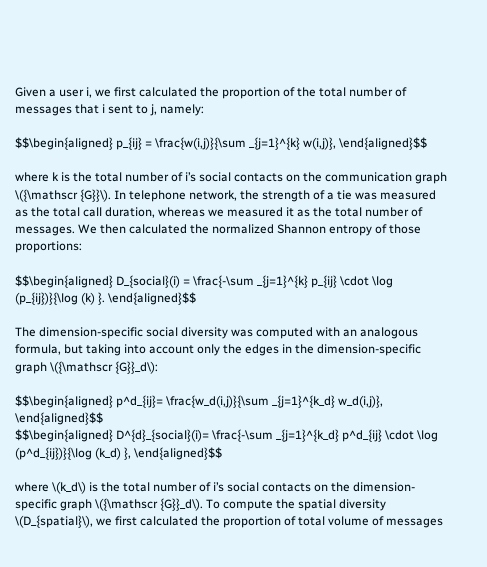Given a user i, we first calculated the proportion of the total number of messages that i sent to j, namely:

$$\begin{aligned} p_{ij} = \frac{w(i,j)}{\sum _{j=1}^{k} w(i,j)}, \end{aligned}$$

where k is the total number of i’s social contacts on the communication graph \({\mathscr {G}}\). In telephone network, the strength of a tie was measured as the total call duration, whereas we measured it as the total number of messages. We then calculated the normalized Shannon entropy of those proportions:

$$\begin{aligned} D_{social}(i) = \frac{-\sum _{j=1}^{k} p_{ij} \cdot \log (p_{ij})}{\log (k) }. \end{aligned}$$

The dimension-specific social diversity was computed with an analogous formula, but taking into account only the edges in the dimension-specific graph \({\mathscr {G}}_d\):

$$\begin{aligned} p^d_{ij}= \frac{w_d(i,j)}{\sum _{j=1}^{k_d} w_d(i,j)}, \end{aligned}$$
$$\begin{aligned} D^{d}_{social}(i)= \frac{-\sum _{j=1}^{k_d} p^d_{ij} \cdot \log (p^d_{ij})}{\log (k_d) }, \end{aligned}$$

where \(k_d\) is the total number of i’s social contacts on the dimension-specific graph \({\mathscr {G}}_d\). To compute the spatial diversity \(D_{spatial}\), we first calculated the proportion of total volume of messages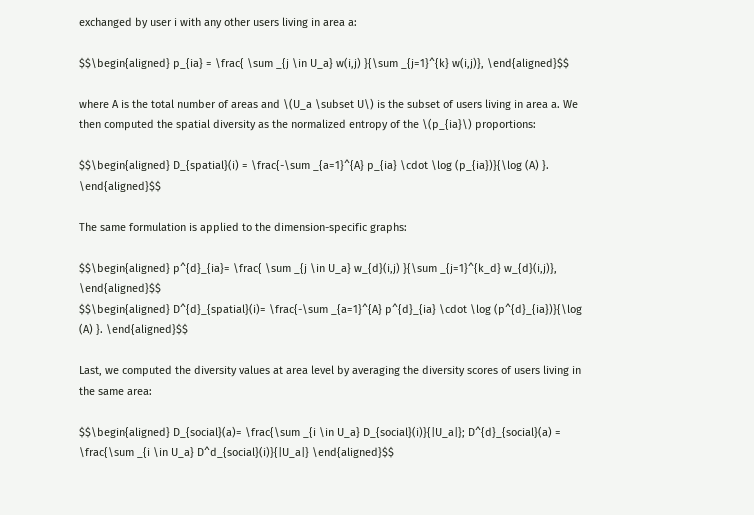exchanged by user i with any other users living in area a:

$$\begin{aligned} p_{ia} = \frac{ \sum _{j \in U_a} w(i,j) }{\sum _{j=1}^{k} w(i,j)}, \end{aligned}$$

where A is the total number of areas and \(U_a \subset U\) is the subset of users living in area a. We then computed the spatial diversity as the normalized entropy of the \(p_{ia}\) proportions:

$$\begin{aligned} D_{spatial}(i) = \frac{-\sum _{a=1}^{A} p_{ia} \cdot \log (p_{ia})}{\log (A) }. \end{aligned}$$

The same formulation is applied to the dimension-specific graphs:

$$\begin{aligned} p^{d}_{ia}= \frac{ \sum _{j \in U_a} w_{d}(i,j) }{\sum _{j=1}^{k_d} w_{d}(i,j)}, \end{aligned}$$
$$\begin{aligned} D^{d}_{spatial}(i)= \frac{-\sum _{a=1}^{A} p^{d}_{ia} \cdot \log (p^{d}_{ia})}{\log (A) }. \end{aligned}$$

Last, we computed the diversity values at area level by averaging the diversity scores of users living in the same area:

$$\begin{aligned} D_{social}(a)= \frac{\sum _{i \in U_a} D_{social}(i)}{|U_a|}; D^{d}_{social}(a) = \frac{\sum _{i \in U_a} D^d_{social}(i)}{|U_a|} \end{aligned}$$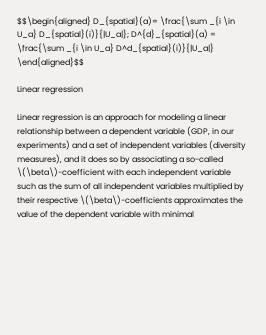$$\begin{aligned} D_{spatial}(a)= \frac{\sum _{i \in U_a} D_{spatial}(i)}{|U_a|}; D^{d}_{spatial}(a) = \frac{\sum _{i \in U_a} D^d_{spatial}(i)}{|U_a|} \end{aligned}$$

Linear regression

Linear regression is an approach for modeling a linear relationship between a dependent variable (GDP, in our experiments) and a set of independent variables (diversity measures), and it does so by associating a so-called \(\beta\)-coefficient with each independent variable such as the sum of all independent variables multiplied by their respective \(\beta\)-coefficients approximates the value of the dependent variable with minimal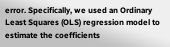error. Specifically, we used an Ordinary Least Squares (OLS) regression model to estimate the coefficients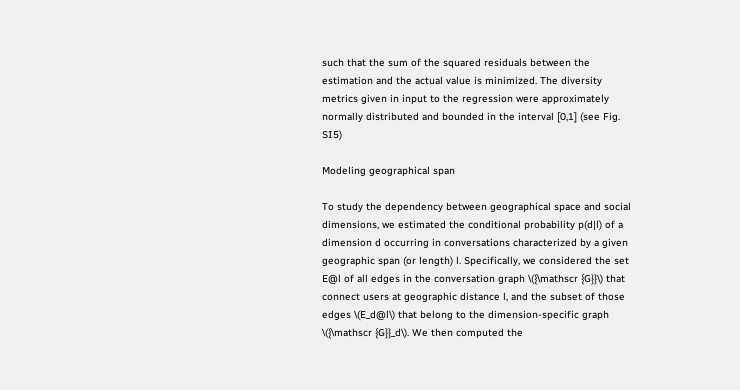such that the sum of the squared residuals between the estimation and the actual value is minimized. The diversity metrics given in input to the regression were approximately normally distributed and bounded in the interval [0,1] (see Fig. SI5)

Modeling geographical span

To study the dependency between geographical space and social dimensions, we estimated the conditional probability p(d|l) of a dimension d occurring in conversations characterized by a given geographic span (or length) l. Specifically, we considered the set E@l of all edges in the conversation graph \({\mathscr {G}}\) that connect users at geographic distance l, and the subset of those edges \(E_d@l\) that belong to the dimension-specific graph \({\mathscr {G}}_d\). We then computed the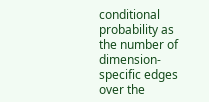conditional probability as the number of dimension-specific edges over the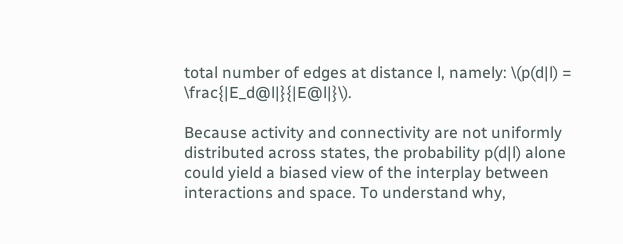total number of edges at distance l, namely: \(p(d|l) = \frac{|E_d@l|}{|E@l|}\).

Because activity and connectivity are not uniformly distributed across states, the probability p(d|l) alone could yield a biased view of the interplay between interactions and space. To understand why,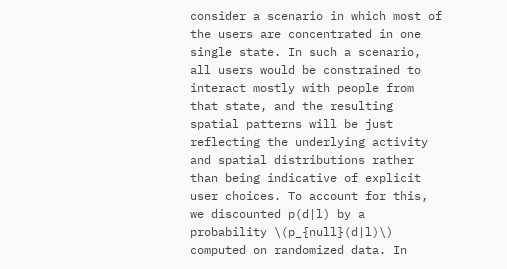consider a scenario in which most of the users are concentrated in one single state. In such a scenario, all users would be constrained to interact mostly with people from that state, and the resulting spatial patterns will be just reflecting the underlying activity and spatial distributions rather than being indicative of explicit user choices. To account for this, we discounted p(d|l) by a probability \(p_{null}(d|l)\) computed on randomized data. In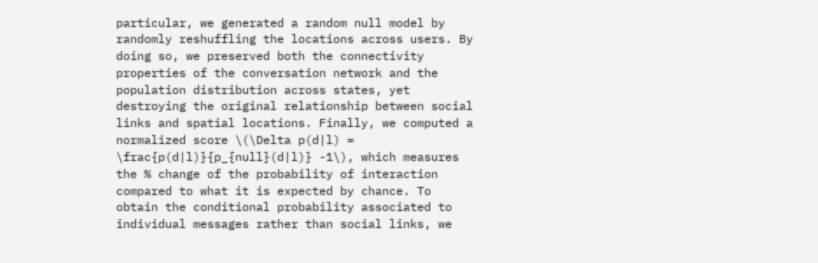particular, we generated a random null model by randomly reshuffling the locations across users. By doing so, we preserved both the connectivity properties of the conversation network and the population distribution across states, yet destroying the original relationship between social links and spatial locations. Finally, we computed a normalized score \(\Delta p(d|l) = \frac{p(d|l)}{p_{null}(d|l)} -1\), which measures the % change of the probability of interaction compared to what it is expected by chance. To obtain the conditional probability associated to individual messages rather than social links, we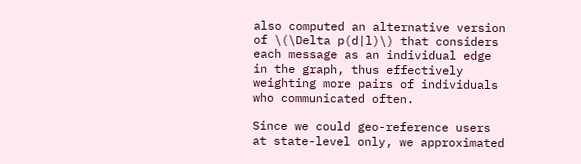also computed an alternative version of \(\Delta p(d|l)\) that considers each message as an individual edge in the graph, thus effectively weighting more pairs of individuals who communicated often.

Since we could geo-reference users at state-level only, we approximated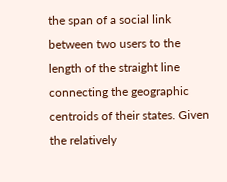the span of a social link between two users to the length of the straight line connecting the geographic centroids of their states. Given the relatively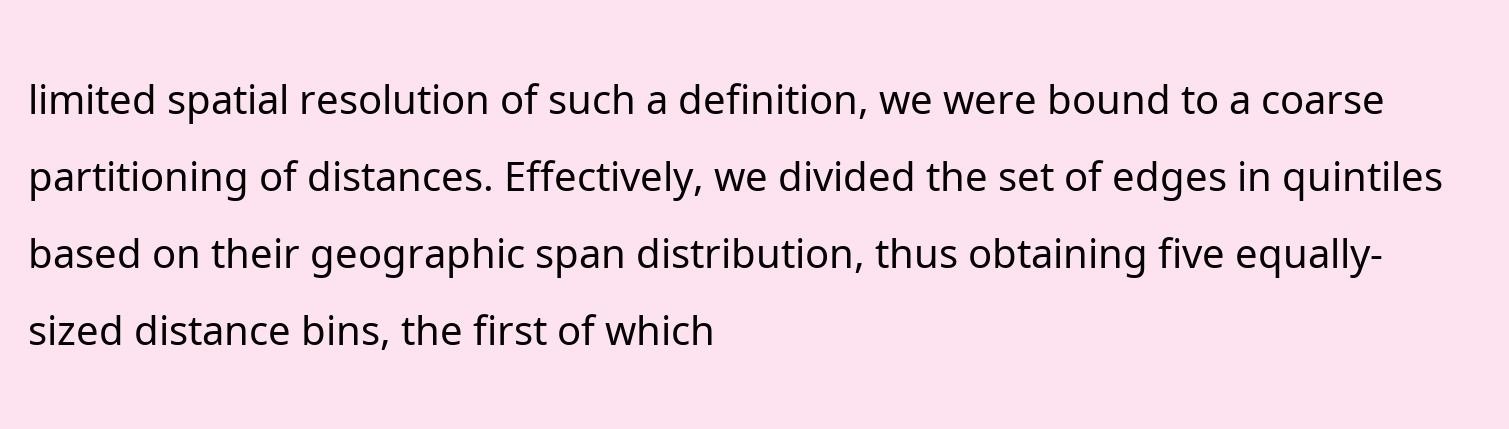limited spatial resolution of such a definition, we were bound to a coarse partitioning of distances. Effectively, we divided the set of edges in quintiles based on their geographic span distribution, thus obtaining five equally-sized distance bins, the first of which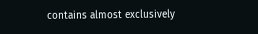contains almost exclusively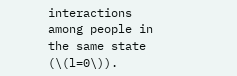interactions among people in the same state (\(l=0\)).